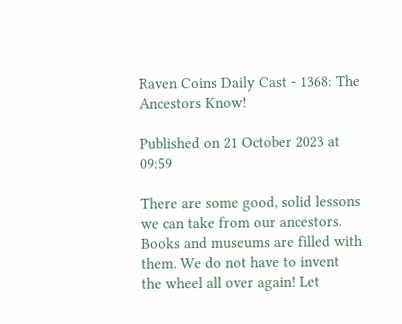Raven Coins Daily Cast - 1368: The Ancestors Know!

Published on 21 October 2023 at 09:59

There are some good, solid lessons we can take from our ancestors. Books and museums are filled with them. We do not have to invent the wheel all over again! Let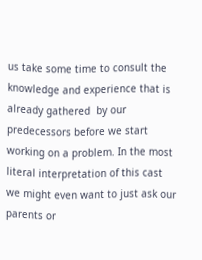us take some time to consult the knowledge and experience that is already gathered  by our predecessors before we start working on a problem. In the most literal interpretation of this cast we might even want to just ask our parents or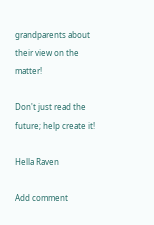grandparents about their view on the matter!

Don't just read the future; help create it!

Hella Raven

Add comment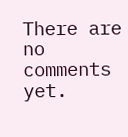There are no comments yet.